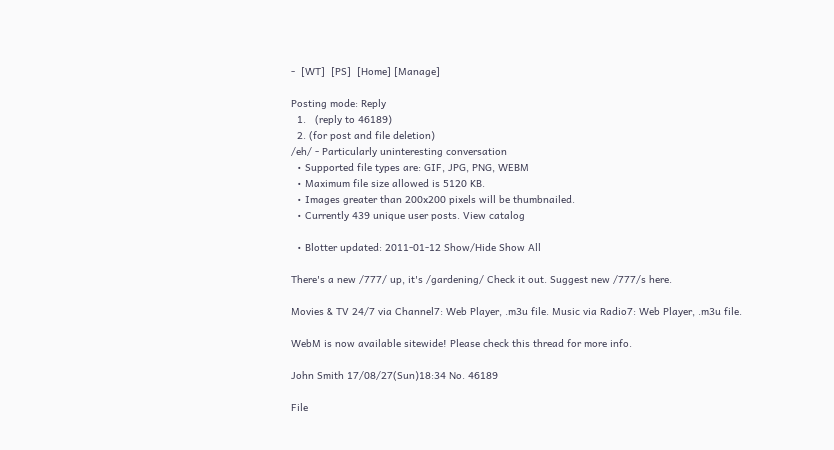-  [WT]  [PS]  [Home] [Manage]

Posting mode: Reply
  1.   (reply to 46189)
  2. (for post and file deletion)
/eh/ - Particularly uninteresting conversation
  • Supported file types are: GIF, JPG, PNG, WEBM
  • Maximum file size allowed is 5120 KB.
  • Images greater than 200x200 pixels will be thumbnailed.
  • Currently 439 unique user posts. View catalog

  • Blotter updated: 2011-01-12 Show/Hide Show All

There's a new /777/ up, it's /gardening/ Check it out. Suggest new /777/s here.

Movies & TV 24/7 via Channel7: Web Player, .m3u file. Music via Radio7: Web Player, .m3u file.

WebM is now available sitewide! Please check this thread for more info.

John Smith 17/08/27(Sun)18:34 No. 46189

File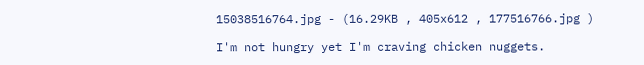15038516764.jpg - (16.29KB , 405x612 , 177516766.jpg )

I'm not hungry yet I'm craving chicken nuggets.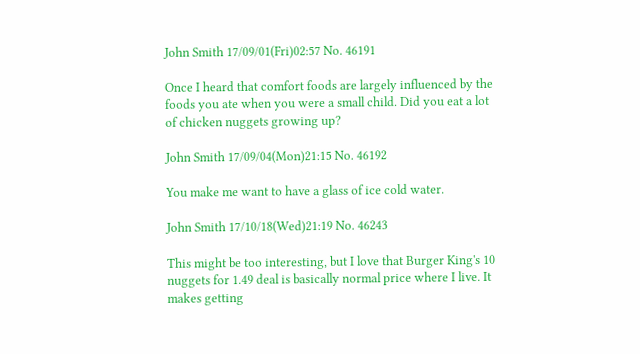John Smith 17/09/01(Fri)02:57 No. 46191

Once I heard that comfort foods are largely influenced by the foods you ate when you were a small child. Did you eat a lot of chicken nuggets growing up?

John Smith 17/09/04(Mon)21:15 No. 46192

You make me want to have a glass of ice cold water.

John Smith 17/10/18(Wed)21:19 No. 46243

This might be too interesting, but I love that Burger King's 10 nuggets for 1.49 deal is basically normal price where I live. It makes getting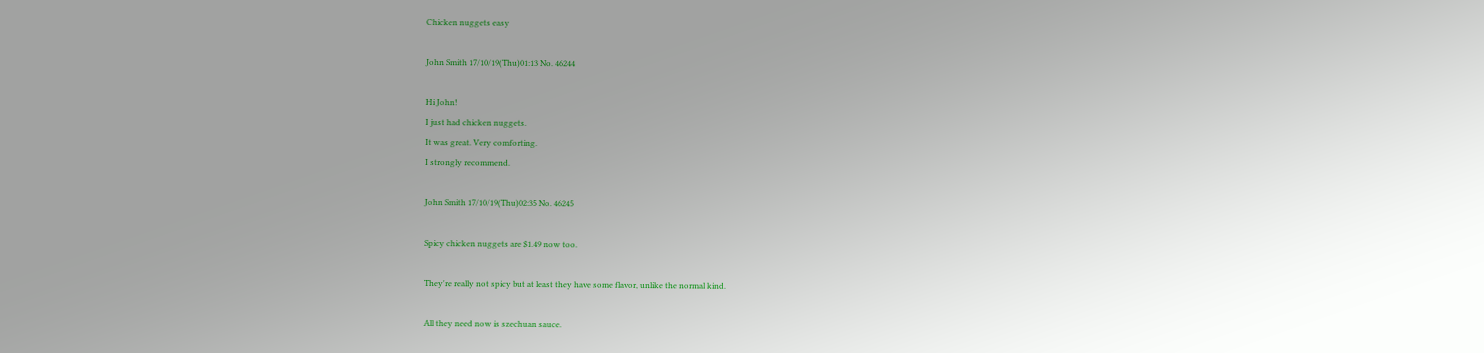Chicken nuggets easy

John Smith 17/10/19(Thu)01:13 No. 46244

Hi John!
I just had chicken nuggets.
It was great. Very comforting.
I strongly recommend.

John Smith 17/10/19(Thu)02:35 No. 46245

Spicy chicken nuggets are $1.49 now too.

They're really not spicy but at least they have some flavor, unlike the normal kind.

All they need now is szechuan sauce.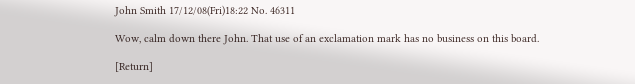John Smith 17/12/08(Fri)18:22 No. 46311

Wow, calm down there John. That use of an exclamation mark has no business on this board.

[Return]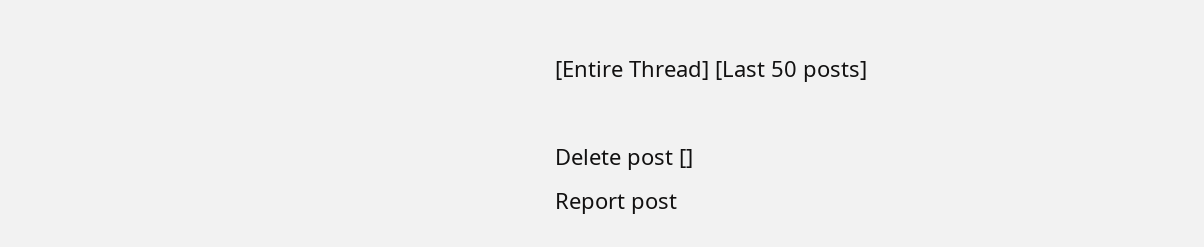[Entire Thread] [Last 50 posts]

Delete post []
Report post